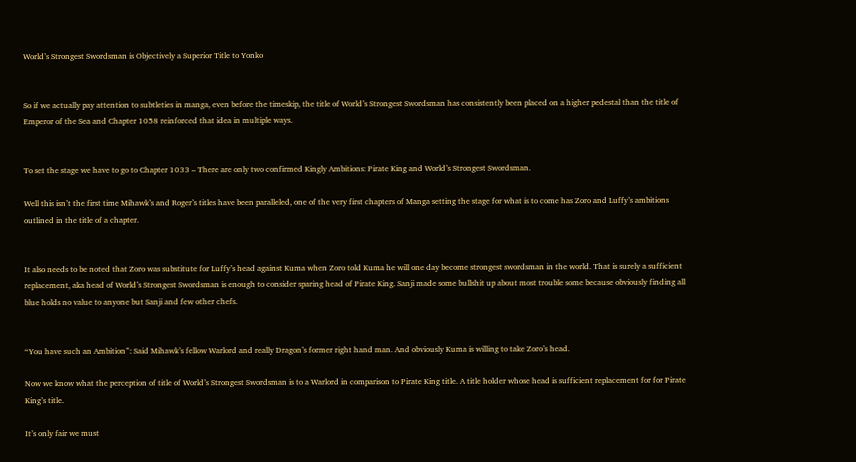World’s Strongest Swordsman is Objectively a Superior Title to Yonko


So if we actually pay attention to subtleties in manga, even before the timeskip, the title of World’s Strongest Swordsman has consistently been placed on a higher pedestal than the title of Emperor of the Sea and Chapter 1058 reinforced that idea in multiple ways.


To set the stage we have to go to Chapter 1033 – There are only two confirmed Kingly Ambitions: Pirate King and World’s Strongest Swordsman.

Well this isn’t the first time Mihawk’s and Roger’s titles have been paralleled, one of the very first chapters of Manga setting the stage for what is to come has Zoro and Luffy’s ambitions outlined in the title of a chapter.


It also needs to be noted that Zoro was substitute for Luffy’s head against Kuma when Zoro told Kuma he will one day become strongest swordsman in the world. That is surely a sufficient replacement, aka head of World’s Strongest Swordsman is enough to consider sparing head of Pirate King. Sanji made some bullshit up about most trouble some because obviously finding all blue holds no value to anyone but Sanji and few other chefs.


“You have such an Ambition”: Said Mihawk’s fellow Warlord and really Dragon’s former right hand man. And obviously Kuma is willing to take Zoro’s head.

Now we know what the perception of title of World’s Strongest Swordsman is to a Warlord in comparison to Pirate King title. A title holder whose head is sufficient replacement for for Pirate King’s title.

It’s only fair we must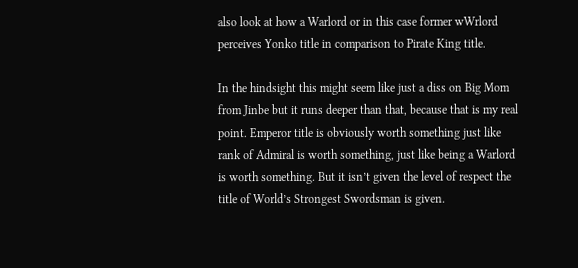also look at how a Warlord or in this case former wWrlord perceives Yonko title in comparison to Pirate King title.

In the hindsight this might seem like just a diss on Big Mom from Jinbe but it runs deeper than that, because that is my real point. Emperor title is obviously worth something just like rank of Admiral is worth something, just like being a Warlord is worth something. But it isn’t given the level of respect the title of World’s Strongest Swordsman is given.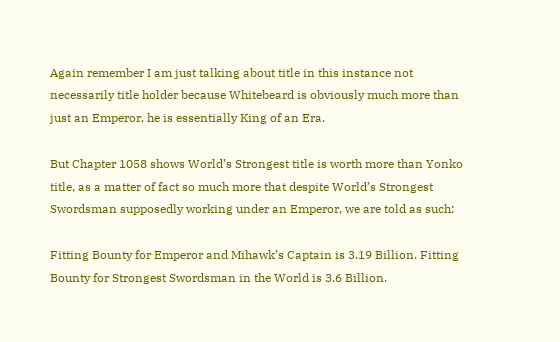Again remember I am just talking about title in this instance not necessarily title holder because Whitebeard is obviously much more than just an Emperor, he is essentially King of an Era.

But Chapter 1058 shows World’s Strongest title is worth more than Yonko title, as a matter of fact so much more that despite World’s Strongest Swordsman supposedly working under an Emperor, we are told as such:

Fitting Bounty for Emperor and Mihawk’s Captain is 3.19 Billion. Fitting Bounty for Strongest Swordsman in the World is 3.6 Billion.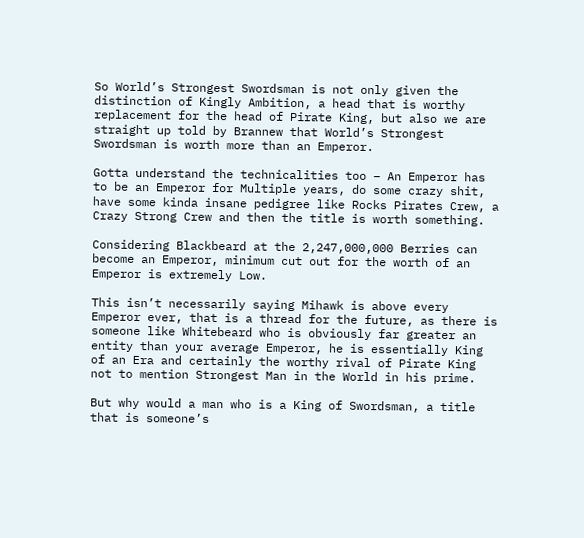So World’s Strongest Swordsman is not only given the distinction of Kingly Ambition, a head that is worthy replacement for the head of Pirate King, but also we are straight up told by Brannew that World’s Strongest Swordsman is worth more than an Emperor.

Gotta understand the technicalities too – An Emperor has to be an Emperor for Multiple years, do some crazy shit, have some kinda insane pedigree like Rocks Pirates Crew, a Crazy Strong Crew and then the title is worth something.

Considering Blackbeard at the 2,247,000,000 Berries can become an Emperor, minimum cut out for the worth of an Emperor is extremely Low.

This isn’t necessarily saying Mihawk is above every Emperor ever, that is a thread for the future, as there is someone like Whitebeard who is obviously far greater an entity than your average Emperor, he is essentially King of an Era and certainly the worthy rival of Pirate King not to mention Strongest Man in the World in his prime.

But why would a man who is a King of Swordsman, a title that is someone’s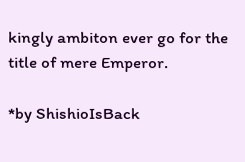kingly ambiton ever go for the title of mere Emperor.

*by ShishioIsBack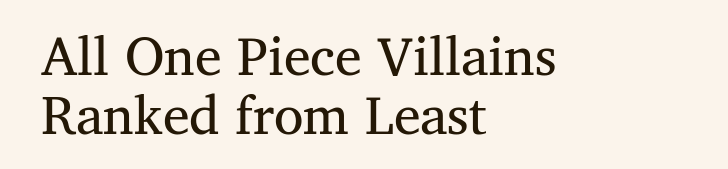All One Piece Villains Ranked from Least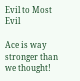Evil to Most Evil

Ace is way stronger than we thought!